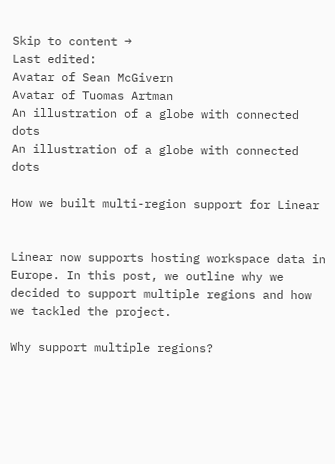Skip to content →
Last edited:
Avatar of Sean McGivern
Avatar of Tuomas Artman
An illustration of a globe with connected dots
An illustration of a globe with connected dots

How we built multi-region support for Linear


Linear now supports hosting workspace data in Europe. In this post, we outline why we decided to support multiple regions and how we tackled the project.

Why support multiple regions?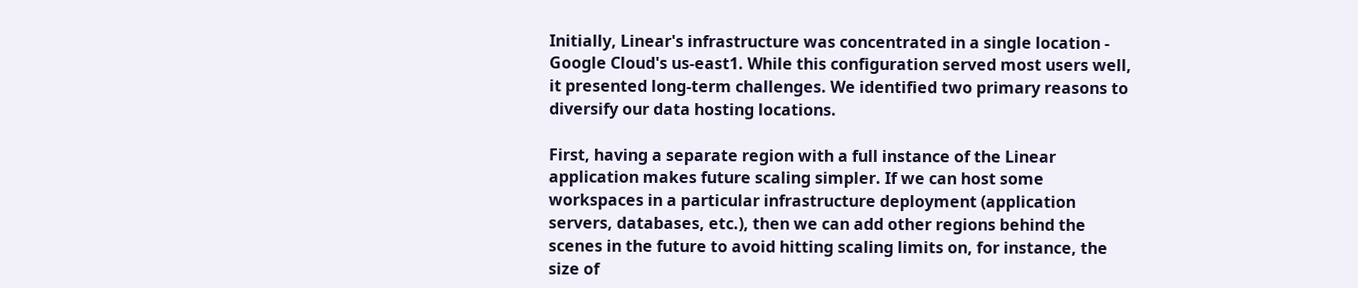Initially, Linear's infrastructure was concentrated in a single location - Google Cloud's us-east1. While this configuration served most users well, it presented long-term challenges. We identified two primary reasons to diversify our data hosting locations.

First, having a separate region with a full instance of the Linear application makes future scaling simpler. If we can host some workspaces in a particular infrastructure deployment (application servers, databases, etc.), then we can add other regions behind the scenes in the future to avoid hitting scaling limits on, for instance, the size of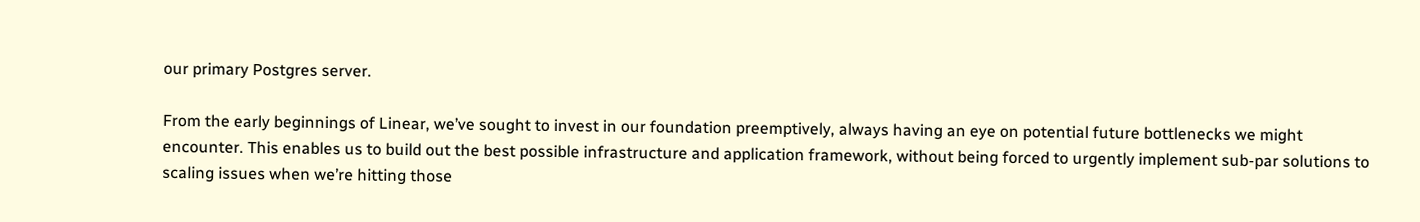our primary Postgres server.

From the early beginnings of Linear, we’ve sought to invest in our foundation preemptively, always having an eye on potential future bottlenecks we might encounter. This enables us to build out the best possible infrastructure and application framework, without being forced to urgently implement sub-par solutions to scaling issues when we’re hitting those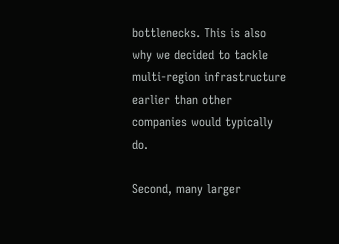bottlenecks. This is also why we decided to tackle multi-region infrastructure earlier than other companies would typically do.

Second, many larger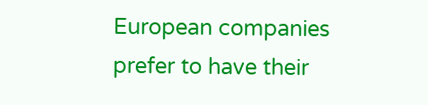European companies prefer to have their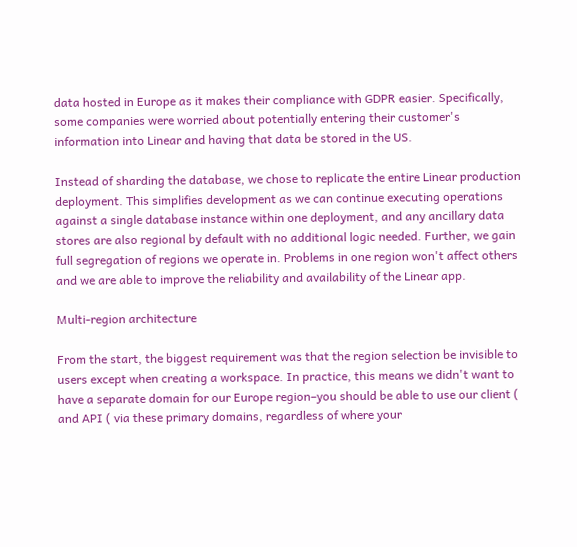data hosted in Europe as it makes their compliance with GDPR easier. Specifically, some companies were worried about potentially entering their customer's information into Linear and having that data be stored in the US.

Instead of sharding the database, we chose to replicate the entire Linear production deployment. This simplifies development as we can continue executing operations against a single database instance within one deployment, and any ancillary data stores are also regional by default with no additional logic needed. Further, we gain full segregation of regions we operate in. Problems in one region won't affect others and we are able to improve the reliability and availability of the Linear app.

Multi-region architecture

From the start, the biggest requirement was that the region selection be invisible to users except when creating a workspace. In practice, this means we didn't want to have a separate domain for our Europe region–you should be able to use our client ( and API ( via these primary domains, regardless of where your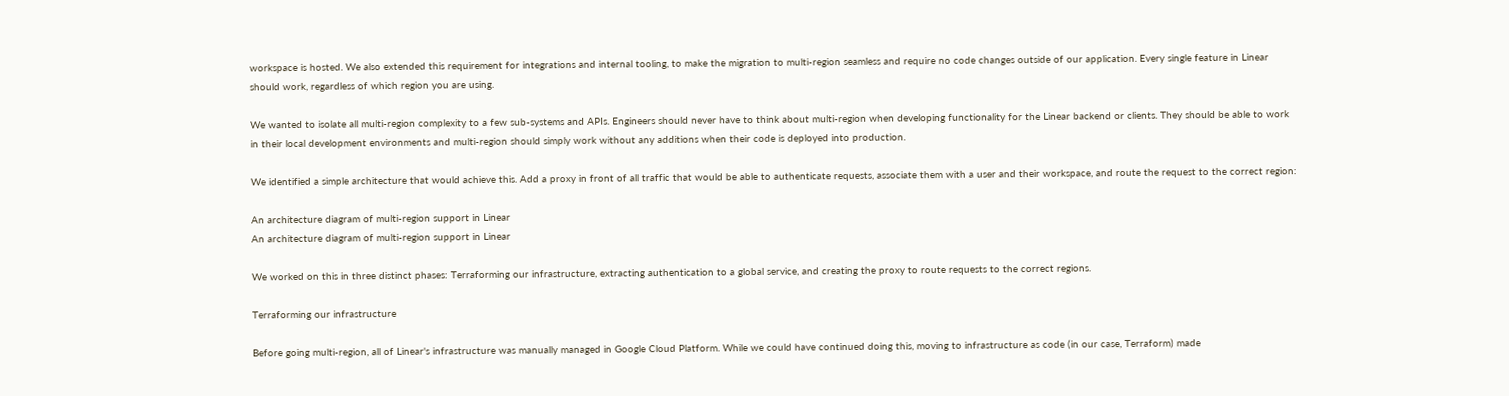workspace is hosted. We also extended this requirement for integrations and internal tooling, to make the migration to multi-region seamless and require no code changes outside of our application. Every single feature in Linear should work, regardless of which region you are using.

We wanted to isolate all multi-region complexity to a few sub-systems and APIs. Engineers should never have to think about multi-region when developing functionality for the Linear backend or clients. They should be able to work in their local development environments and multi-region should simply work without any additions when their code is deployed into production.

We identified a simple architecture that would achieve this. Add a proxy in front of all traffic that would be able to authenticate requests, associate them with a user and their workspace, and route the request to the correct region:

An architecture diagram of multi-region support in Linear
An architecture diagram of multi-region support in Linear

We worked on this in three distinct phases: Terraforming our infrastructure, extracting authentication to a global service, and creating the proxy to route requests to the correct regions.

Terraforming our infrastructure

Before going multi-region, all of Linear's infrastructure was manually managed in Google Cloud Platform. While we could have continued doing this, moving to infrastructure as code (in our case, Terraform) made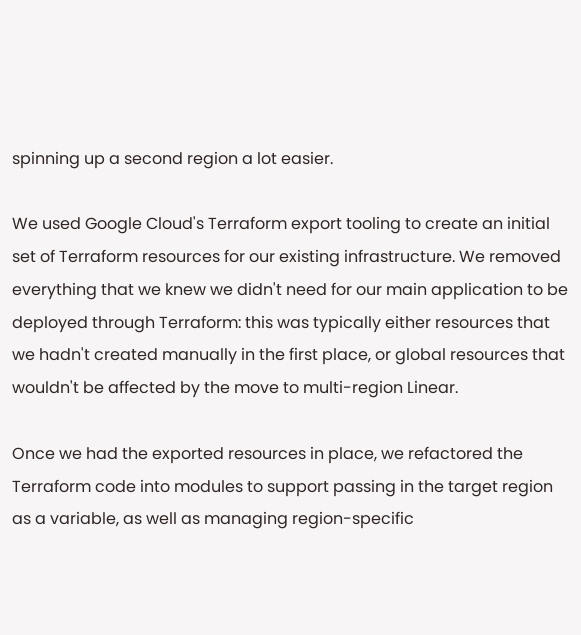spinning up a second region a lot easier.

We used Google Cloud's Terraform export tooling to create an initial set of Terraform resources for our existing infrastructure. We removed everything that we knew we didn't need for our main application to be deployed through Terraform: this was typically either resources that we hadn't created manually in the first place, or global resources that wouldn't be affected by the move to multi-region Linear.

Once we had the exported resources in place, we refactored the Terraform code into modules to support passing in the target region as a variable, as well as managing region-specific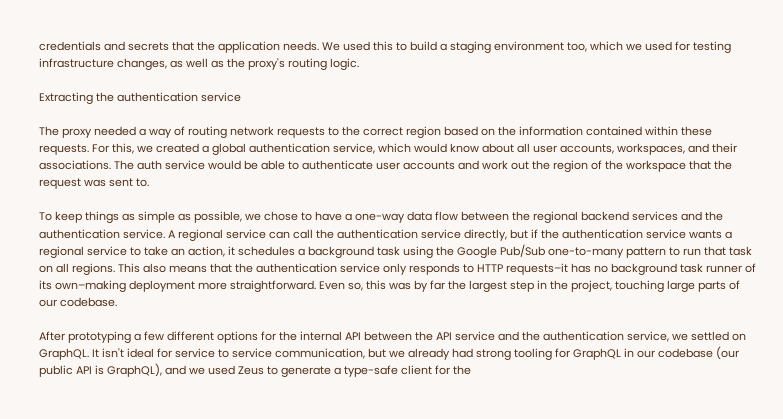credentials and secrets that the application needs. We used this to build a staging environment too, which we used for testing infrastructure changes, as well as the proxy's routing logic.

Extracting the authentication service

The proxy needed a way of routing network requests to the correct region based on the information contained within these requests. For this, we created a global authentication service, which would know about all user accounts, workspaces, and their associations. The auth service would be able to authenticate user accounts and work out the region of the workspace that the request was sent to.

To keep things as simple as possible, we chose to have a one-way data flow between the regional backend services and the authentication service. A regional service can call the authentication service directly, but if the authentication service wants a regional service to take an action, it schedules a background task using the Google Pub/Sub one-to-many pattern to run that task on all regions. This also means that the authentication service only responds to HTTP requests–it has no background task runner of its own–making deployment more straightforward. Even so, this was by far the largest step in the project, touching large parts of our codebase.

After prototyping a few different options for the internal API between the API service and the authentication service, we settled on GraphQL. It isn't ideal for service to service communication, but we already had strong tooling for GraphQL in our codebase (our public API is GraphQL), and we used Zeus to generate a type-safe client for the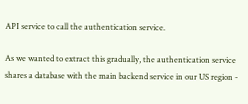API service to call the authentication service.

As we wanted to extract this gradually, the authentication service shares a database with the main backend service in our US region -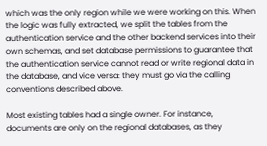which was the only region while we were working on this. When the logic was fully extracted, we split the tables from the authentication service and the other backend services into their own schemas, and set database permissions to guarantee that the authentication service cannot read or write regional data in the database, and vice versa: they must go via the calling conventions described above.

Most existing tables had a single owner. For instance, documents are only on the regional databases, as they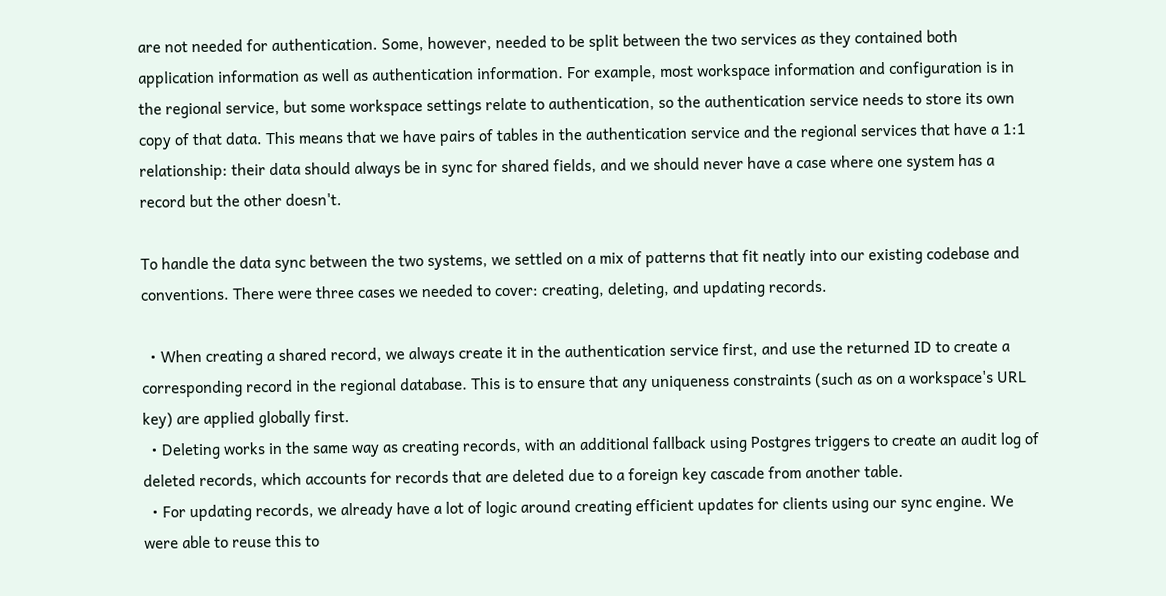are not needed for authentication. Some, however, needed to be split between the two services as they contained both application information as well as authentication information. For example, most workspace information and configuration is in the regional service, but some workspace settings relate to authentication, so the authentication service needs to store its own copy of that data. This means that we have pairs of tables in the authentication service and the regional services that have a 1:1 relationship: their data should always be in sync for shared fields, and we should never have a case where one system has a record but the other doesn't.

To handle the data sync between the two systems, we settled on a mix of patterns that fit neatly into our existing codebase and conventions. There were three cases we needed to cover: creating, deleting, and updating records.

  • When creating a shared record, we always create it in the authentication service first, and use the returned ID to create a corresponding record in the regional database. This is to ensure that any uniqueness constraints (such as on a workspace's URL key) are applied globally first.
  • Deleting works in the same way as creating records, with an additional fallback using Postgres triggers to create an audit log of deleted records, which accounts for records that are deleted due to a foreign key cascade from another table.
  • For updating records, we already have a lot of logic around creating efficient updates for clients using our sync engine. We were able to reuse this to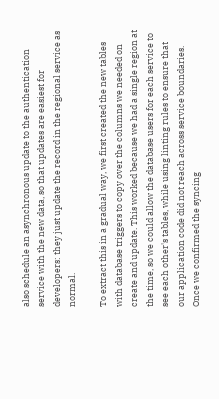also schedule an asynchronous update to the authentication service with the new data, so that updates are easiest for developers: they just update the record in the regional service as normal.

To extract this in a gradual way, we first created the new tables with database triggers to copy over the columns we needed on create and update. This worked because we had a single region at the time, so we could allow the database users for each service to see each other's tables, while using linting rules to ensure that our application code did not reach across service boundaries. Once we confirmed the syncing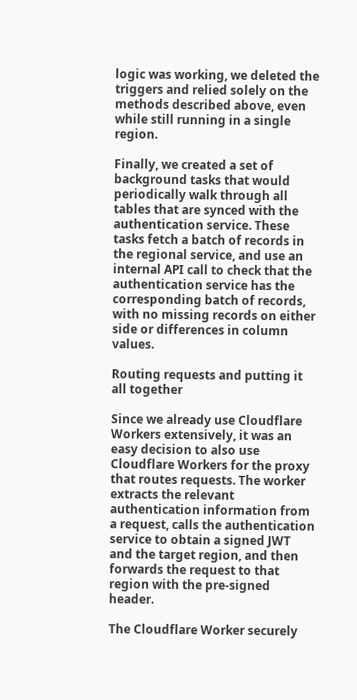logic was working, we deleted the triggers and relied solely on the methods described above, even while still running in a single region.

Finally, we created a set of background tasks that would periodically walk through all tables that are synced with the authentication service. These tasks fetch a batch of records in the regional service, and use an internal API call to check that the authentication service has the corresponding batch of records, with no missing records on either side or differences in column values.

Routing requests and putting it all together

Since we already use Cloudflare Workers extensively, it was an easy decision to also use Cloudflare Workers for the proxy that routes requests. The worker extracts the relevant authentication information from a request, calls the authentication service to obtain a signed JWT and the target region, and then forwards the request to that region with the pre-signed header.

The Cloudflare Worker securely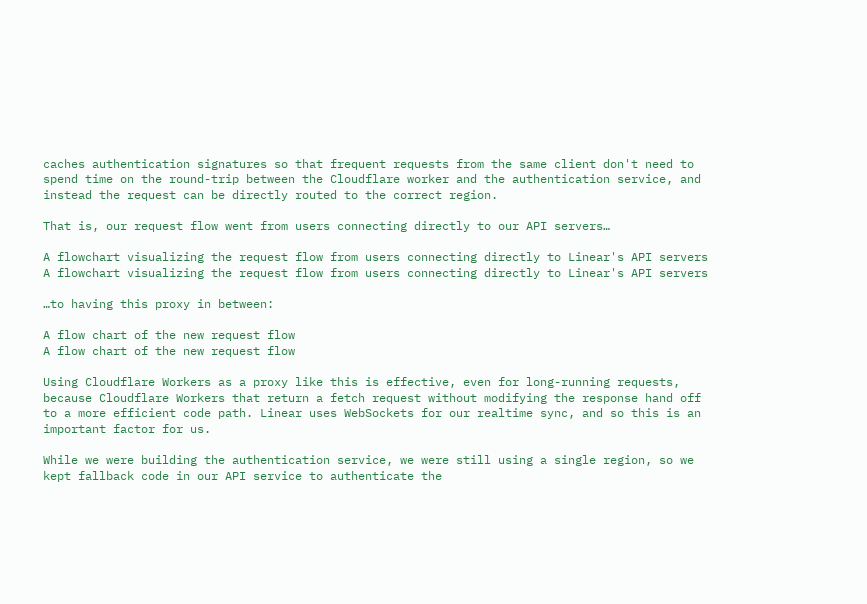caches authentication signatures so that frequent requests from the same client don't need to spend time on the round-trip between the Cloudflare worker and the authentication service, and instead the request can be directly routed to the correct region.

That is, our request flow went from users connecting directly to our API servers…

A flowchart visualizing the request flow from users connecting directly to Linear's API servers
A flowchart visualizing the request flow from users connecting directly to Linear's API servers

…to having this proxy in between:

A flow chart of the new request flow
A flow chart of the new request flow

Using Cloudflare Workers as a proxy like this is effective, even for long-running requests, because Cloudflare Workers that return a fetch request without modifying the response hand off to a more efficient code path. Linear uses WebSockets for our realtime sync, and so this is an important factor for us.

While we were building the authentication service, we were still using a single region, so we kept fallback code in our API service to authenticate the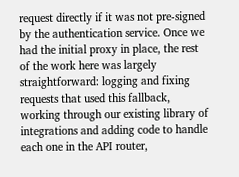request directly if it was not pre-signed by the authentication service. Once we had the initial proxy in place, the rest of the work here was largely straightforward: logging and fixing requests that used this fallback, working through our existing library of integrations and adding code to handle each one in the API router,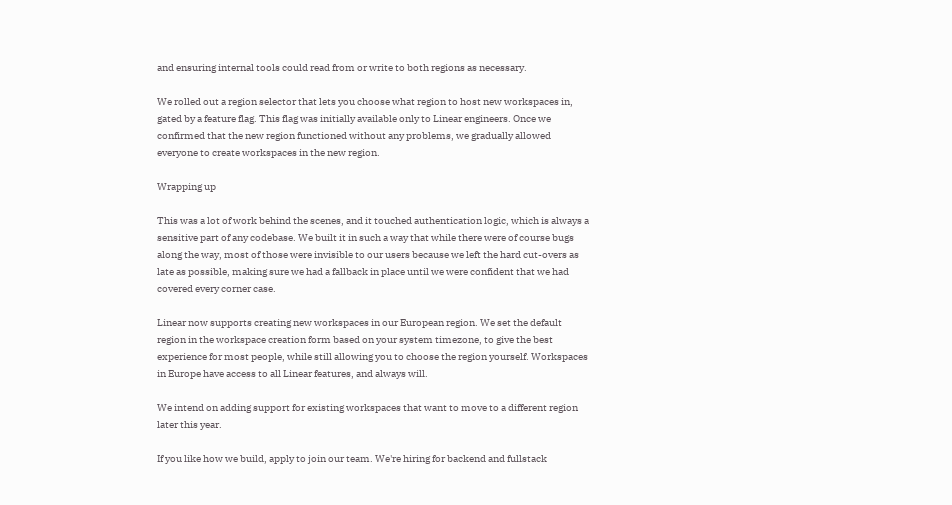and ensuring internal tools could read from or write to both regions as necessary.

We rolled out a region selector that lets you choose what region to host new workspaces in, gated by a feature flag. This flag was initially available only to Linear engineers. Once we confirmed that the new region functioned without any problems, we gradually allowed everyone to create workspaces in the new region.

Wrapping up

This was a lot of work behind the scenes, and it touched authentication logic, which is always a sensitive part of any codebase. We built it in such a way that while there were of course bugs along the way, most of those were invisible to our users because we left the hard cut-overs as late as possible, making sure we had a fallback in place until we were confident that we had covered every corner case.

Linear now supports creating new workspaces in our European region. We set the default region in the workspace creation form based on your system timezone, to give the best experience for most people, while still allowing you to choose the region yourself. Workspaces in Europe have access to all Linear features, and always will.

We intend on adding support for existing workspaces that want to move to a different region later this year.

If you like how we build, apply to join our team. We're hiring for backend and fullstack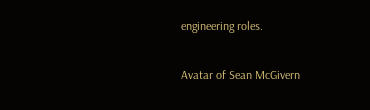engineering roles.

Avatar of Sean McGivern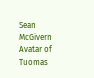Sean McGivern
Avatar of Tuomas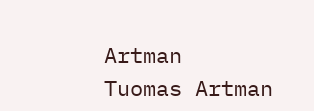Artman
Tuomas Artman